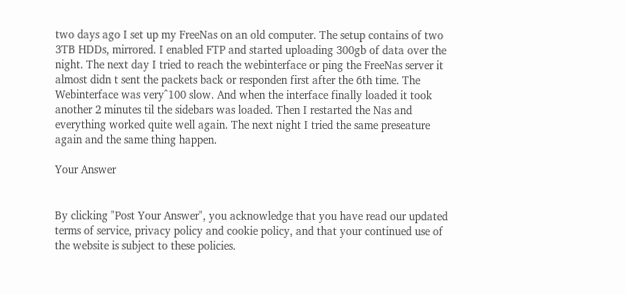two days ago I set up my FreeNas on an old computer. The setup contains of two 3TB HDDs, mirrored. I enabled FTP and started uploading 300gb of data over the night. The next day I tried to reach the webinterface or ping the FreeNas server it almost didn t sent the packets back or responden first after the 6th time. The Webinterface was very^100 slow. And when the interface finally loaded it took another 2 minutes til the sidebars was loaded. Then I restarted the Nas and everything worked quite well again. The next night I tried the same preseature again and the same thing happen.

Your Answer


By clicking "Post Your Answer", you acknowledge that you have read our updated terms of service, privacy policy and cookie policy, and that your continued use of the website is subject to these policies.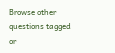Browse other questions tagged or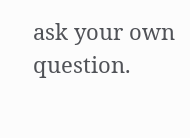ask your own question.